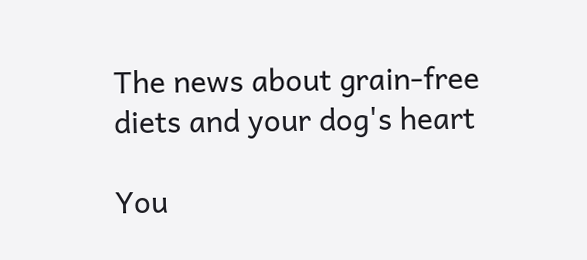The news about grain-free diets and your dog's heart

You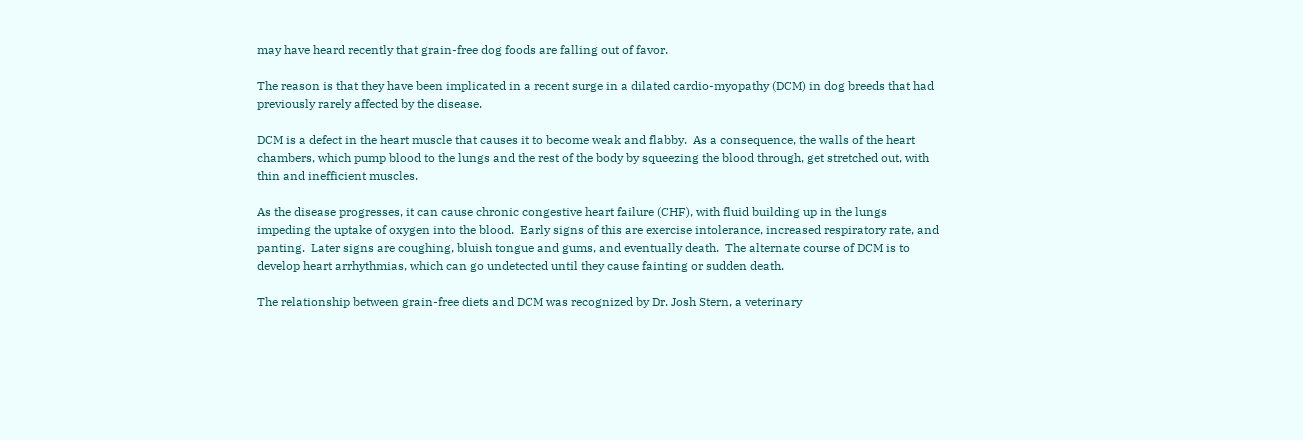may have heard recently that grain-free dog foods are falling out of favor.

The reason is that they have been implicated in a recent surge in a dilated cardio-myopathy (DCM) in dog breeds that had previously rarely affected by the disease.

DCM is a defect in the heart muscle that causes it to become weak and flabby.  As a consequence, the walls of the heart chambers, which pump blood to the lungs and the rest of the body by squeezing the blood through, get stretched out, with thin and inefficient muscles.

As the disease progresses, it can cause chronic congestive heart failure (CHF), with fluid building up in the lungs impeding the uptake of oxygen into the blood.  Early signs of this are exercise intolerance, increased respiratory rate, and panting.  Later signs are coughing, bluish tongue and gums, and eventually death.  The alternate course of DCM is to develop heart arrhythmias, which can go undetected until they cause fainting or sudden death.

The relationship between grain-free diets and DCM was recognized by Dr. Josh Stern, a veterinary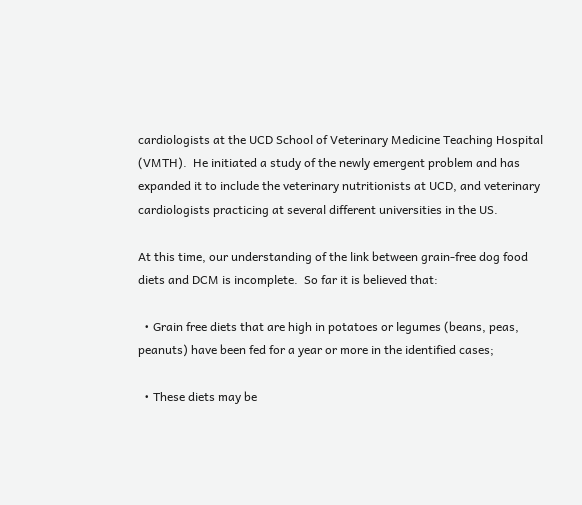cardiologists at the UCD School of Veterinary Medicine Teaching Hospital (VMTH).  He initiated a study of the newly emergent problem and has expanded it to include the veterinary nutritionists at UCD, and veterinary cardiologists practicing at several different universities in the US.

At this time, our understanding of the link between grain-free dog food diets and DCM is incomplete.  So far it is believed that:

  • Grain free diets that are high in potatoes or legumes (beans, peas, peanuts) have been fed for a year or more in the identified cases;

  • These diets may be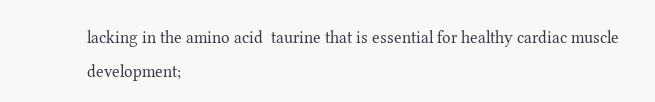lacking in the amino acid  taurine that is essential for healthy cardiac muscle development;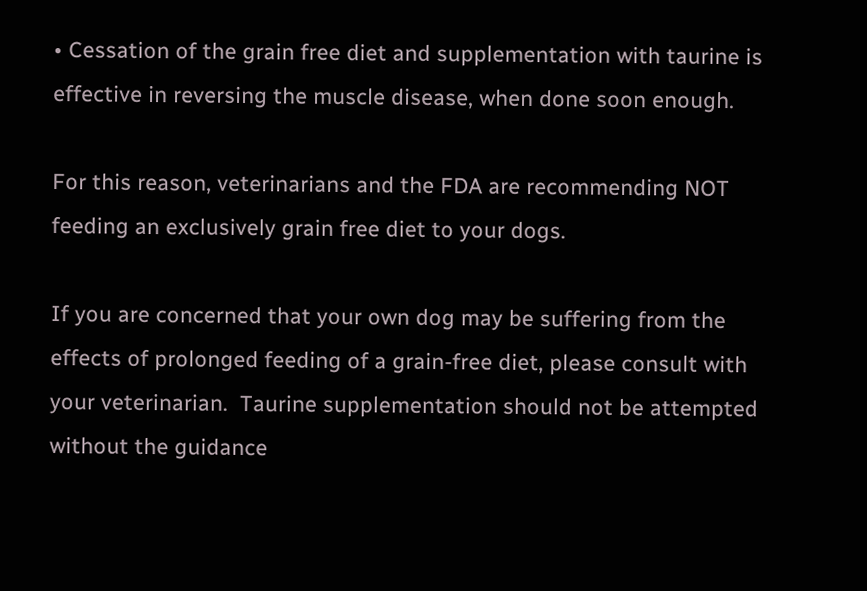• Cessation of the grain free diet and supplementation with taurine is effective in reversing the muscle disease, when done soon enough.

For this reason, veterinarians and the FDA are recommending NOT feeding an exclusively grain free diet to your dogs.

If you are concerned that your own dog may be suffering from the effects of prolonged feeding of a grain-free diet, please consult with your veterinarian.  Taurine supplementation should not be attempted without the guidance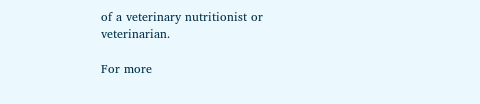of a veterinary nutritionist or veterinarian.

For more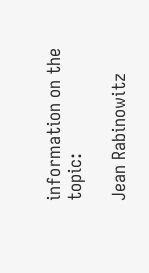information on the topic:

Jean Rabinowitz